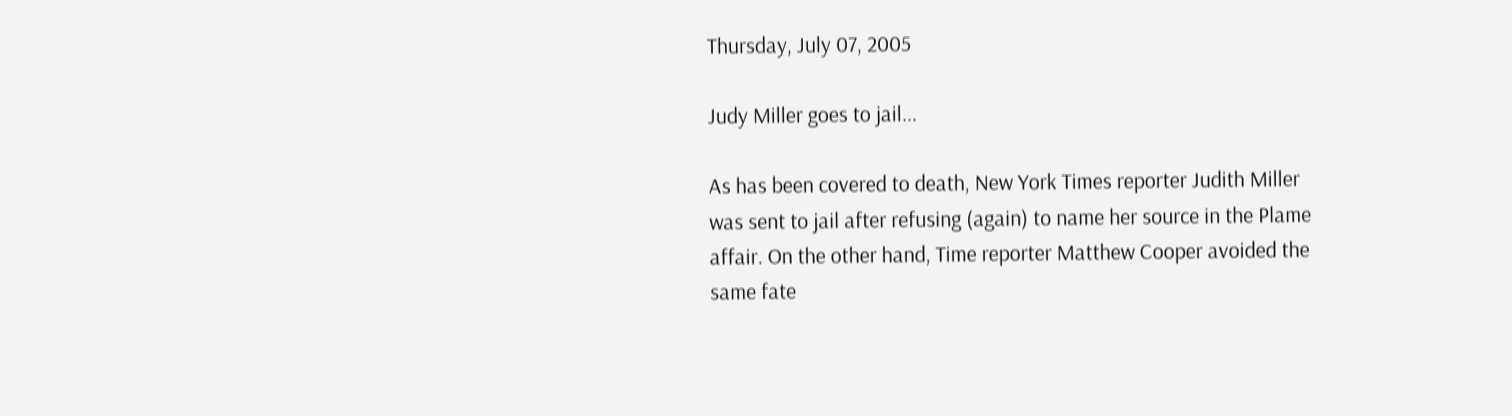Thursday, July 07, 2005

Judy Miller goes to jail...

As has been covered to death, New York Times reporter Judith Miller was sent to jail after refusing (again) to name her source in the Plame affair. On the other hand, Time reporter Matthew Cooper avoided the same fate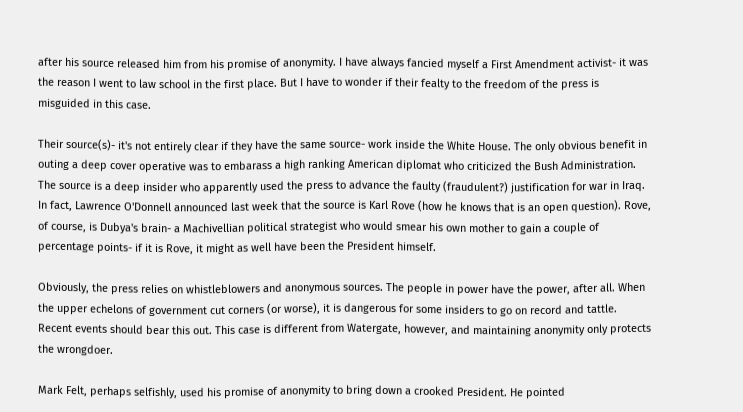after his source released him from his promise of anonymity. I have always fancied myself a First Amendment activist- it was the reason I went to law school in the first place. But I have to wonder if their fealty to the freedom of the press is misguided in this case.

Their source(s)- it's not entirely clear if they have the same source- work inside the White House. The only obvious benefit in outing a deep cover operative was to embarass a high ranking American diplomat who criticized the Bush Administration. The source is a deep insider who apparently used the press to advance the faulty (fraudulent?) justification for war in Iraq. In fact, Lawrence O'Donnell announced last week that the source is Karl Rove (how he knows that is an open question). Rove, of course, is Dubya's brain- a Machivellian political strategist who would smear his own mother to gain a couple of percentage points- if it is Rove, it might as well have been the President himself.

Obviously, the press relies on whistleblowers and anonymous sources. The people in power have the power, after all. When the upper echelons of government cut corners (or worse), it is dangerous for some insiders to go on record and tattle. Recent events should bear this out. This case is different from Watergate, however, and maintaining anonymity only protects the wrongdoer.

Mark Felt, perhaps selfishly, used his promise of anonymity to bring down a crooked President. He pointed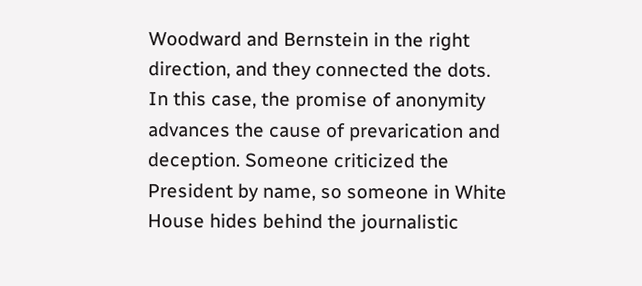Woodward and Bernstein in the right direction, and they connected the dots. In this case, the promise of anonymity advances the cause of prevarication and deception. Someone criticized the President by name, so someone in White House hides behind the journalistic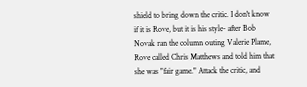shield to bring down the critic. I don't know if it is Rove, but it is his style- after Bob Novak ran the column outing Valerie Plame, Rove called Chris Matthews and told him that she was "fair game." Attack the critic, and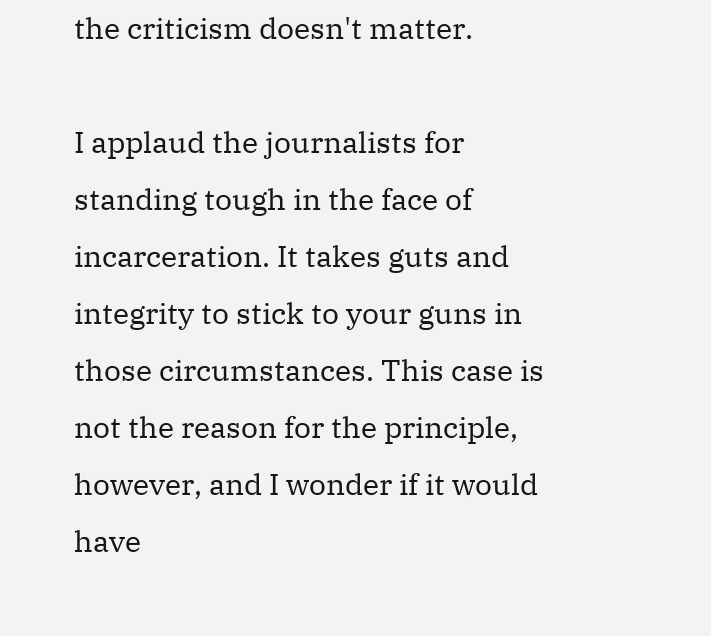the criticism doesn't matter.

I applaud the journalists for standing tough in the face of incarceration. It takes guts and integrity to stick to your guns in those circumstances. This case is not the reason for the principle, however, and I wonder if it would have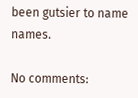been gutsier to name names.

No comments: